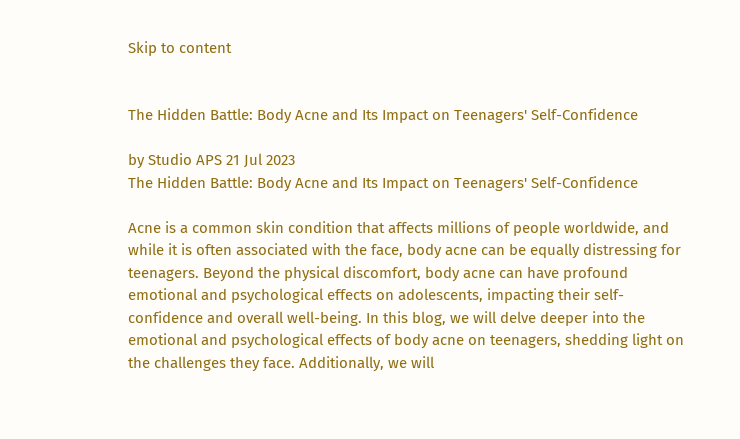Skip to content


The Hidden Battle: Body Acne and Its Impact on Teenagers' Self-Confidence

by Studio APS 21 Jul 2023
The Hidden Battle: Body Acne and Its Impact on Teenagers' Self-Confidence

Acne is a common skin condition that affects millions of people worldwide, and while it is often associated with the face, body acne can be equally distressing for teenagers. Beyond the physical discomfort, body acne can have profound emotional and psychological effects on adolescents, impacting their self-confidence and overall well-being. In this blog, we will delve deeper into the emotional and psychological effects of body acne on teenagers, shedding light on the challenges they face. Additionally, we will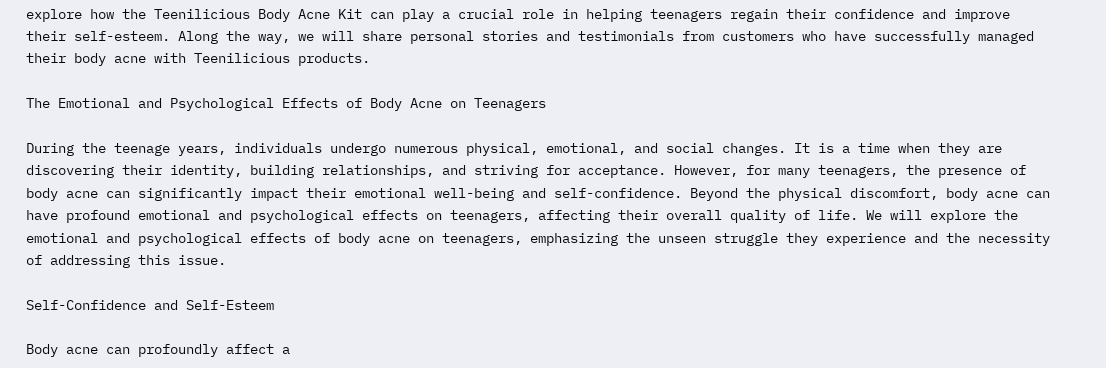explore how the Teenilicious Body Acne Kit can play a crucial role in helping teenagers regain their confidence and improve their self-esteem. Along the way, we will share personal stories and testimonials from customers who have successfully managed their body acne with Teenilicious products.

The Emotional and Psychological Effects of Body Acne on Teenagers

During the teenage years, individuals undergo numerous physical, emotional, and social changes. It is a time when they are discovering their identity, building relationships, and striving for acceptance. However, for many teenagers, the presence of body acne can significantly impact their emotional well-being and self-confidence. Beyond the physical discomfort, body acne can have profound emotional and psychological effects on teenagers, affecting their overall quality of life. We will explore the emotional and psychological effects of body acne on teenagers, emphasizing the unseen struggle they experience and the necessity of addressing this issue.

Self-Confidence and Self-Esteem

Body acne can profoundly affect a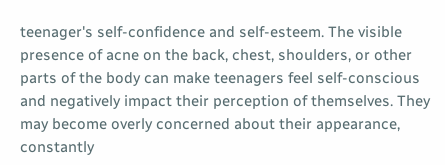teenager's self-confidence and self-esteem. The visible presence of acne on the back, chest, shoulders, or other parts of the body can make teenagers feel self-conscious and negatively impact their perception of themselves. They may become overly concerned about their appearance, constantly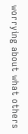worrying about what others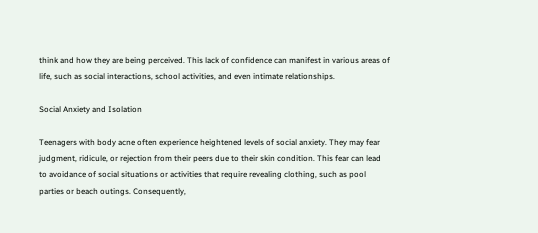think and how they are being perceived. This lack of confidence can manifest in various areas of life, such as social interactions, school activities, and even intimate relationships.

Social Anxiety and Isolation

Teenagers with body acne often experience heightened levels of social anxiety. They may fear judgment, ridicule, or rejection from their peers due to their skin condition. This fear can lead to avoidance of social situations or activities that require revealing clothing, such as pool parties or beach outings. Consequently,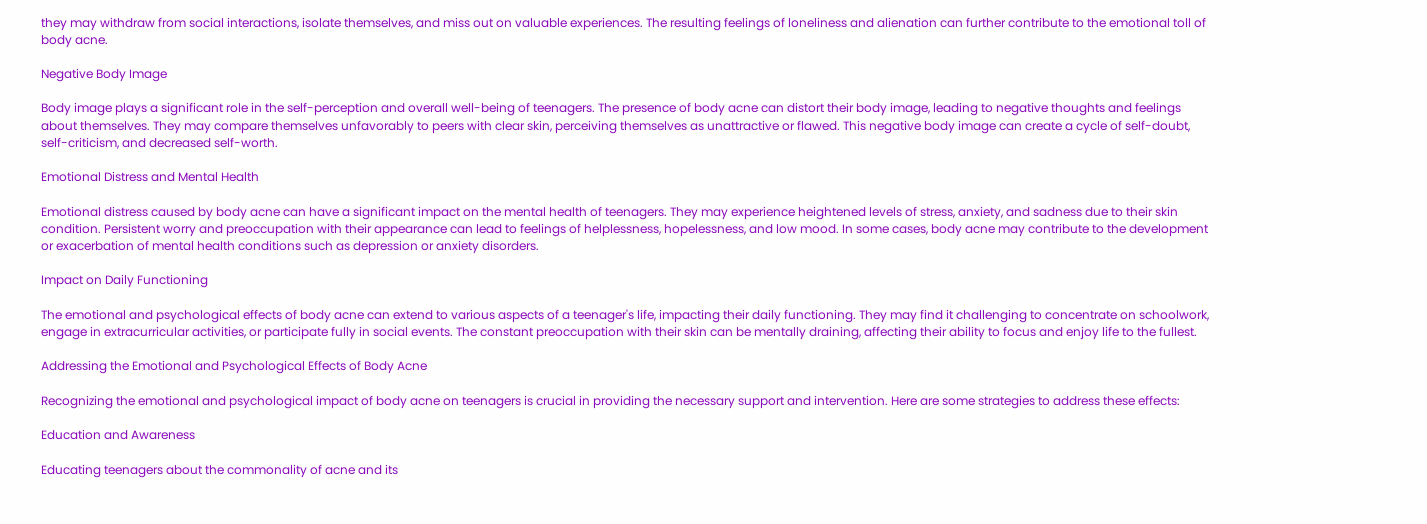they may withdraw from social interactions, isolate themselves, and miss out on valuable experiences. The resulting feelings of loneliness and alienation can further contribute to the emotional toll of body acne.

Negative Body Image

Body image plays a significant role in the self-perception and overall well-being of teenagers. The presence of body acne can distort their body image, leading to negative thoughts and feelings about themselves. They may compare themselves unfavorably to peers with clear skin, perceiving themselves as unattractive or flawed. This negative body image can create a cycle of self-doubt, self-criticism, and decreased self-worth.

Emotional Distress and Mental Health

Emotional distress caused by body acne can have a significant impact on the mental health of teenagers. They may experience heightened levels of stress, anxiety, and sadness due to their skin condition. Persistent worry and preoccupation with their appearance can lead to feelings of helplessness, hopelessness, and low mood. In some cases, body acne may contribute to the development or exacerbation of mental health conditions such as depression or anxiety disorders.

Impact on Daily Functioning

The emotional and psychological effects of body acne can extend to various aspects of a teenager's life, impacting their daily functioning. They may find it challenging to concentrate on schoolwork, engage in extracurricular activities, or participate fully in social events. The constant preoccupation with their skin can be mentally draining, affecting their ability to focus and enjoy life to the fullest.

Addressing the Emotional and Psychological Effects of Body Acne

Recognizing the emotional and psychological impact of body acne on teenagers is crucial in providing the necessary support and intervention. Here are some strategies to address these effects:

Education and Awareness

Educating teenagers about the commonality of acne and its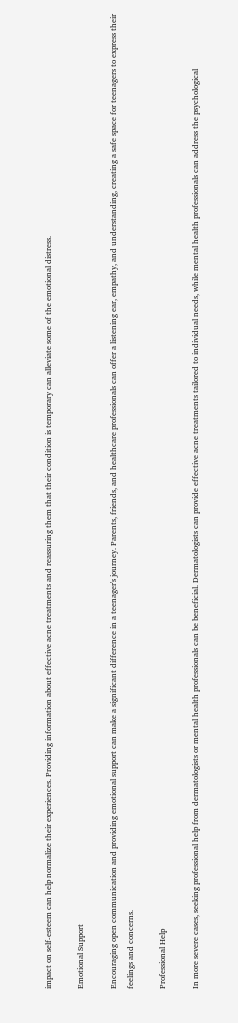impact on self-esteem can help normalize their experiences. Providing information about effective acne treatments and reassuring them that their condition is temporary can alleviate some of the emotional distress.

Emotional Support

Encouraging open communication and providing emotional support can make a significant difference in a teenager's journey. Parents, friends, and healthcare professionals can offer a listening ear, empathy, and understanding, creating a safe space for teenagers to express their feelings and concerns.

Professional Help

In more severe cases, seeking professional help from dermatologists or mental health professionals can be beneficial. Dermatologists can provide effective acne treatments tailored to individual needs, while mental health professionals can address the psychological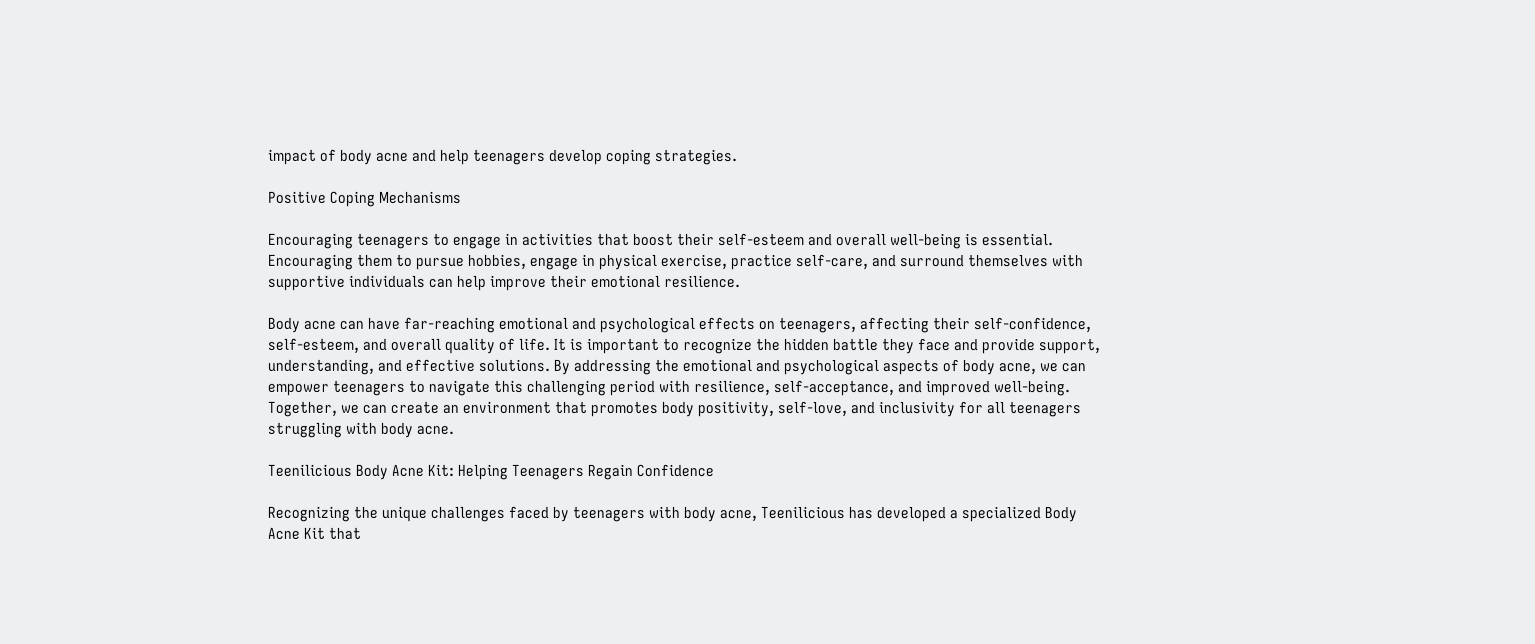impact of body acne and help teenagers develop coping strategies.

Positive Coping Mechanisms

Encouraging teenagers to engage in activities that boost their self-esteem and overall well-being is essential. Encouraging them to pursue hobbies, engage in physical exercise, practice self-care, and surround themselves with supportive individuals can help improve their emotional resilience.

Body acne can have far-reaching emotional and psychological effects on teenagers, affecting their self-confidence, self-esteem, and overall quality of life. It is important to recognize the hidden battle they face and provide support, understanding, and effective solutions. By addressing the emotional and psychological aspects of body acne, we can empower teenagers to navigate this challenging period with resilience, self-acceptance, and improved well-being. Together, we can create an environment that promotes body positivity, self-love, and inclusivity for all teenagers struggling with body acne.

Teenilicious Body Acne Kit: Helping Teenagers Regain Confidence

Recognizing the unique challenges faced by teenagers with body acne, Teenilicious has developed a specialized Body Acne Kit that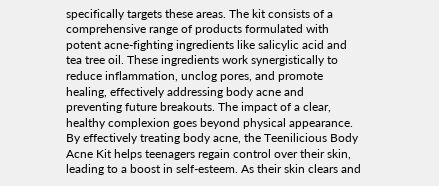specifically targets these areas. The kit consists of a comprehensive range of products formulated with potent acne-fighting ingredients like salicylic acid and tea tree oil. These ingredients work synergistically to reduce inflammation, unclog pores, and promote healing, effectively addressing body acne and preventing future breakouts. The impact of a clear, healthy complexion goes beyond physical appearance. By effectively treating body acne, the Teenilicious Body Acne Kit helps teenagers regain control over their skin, leading to a boost in self-esteem. As their skin clears and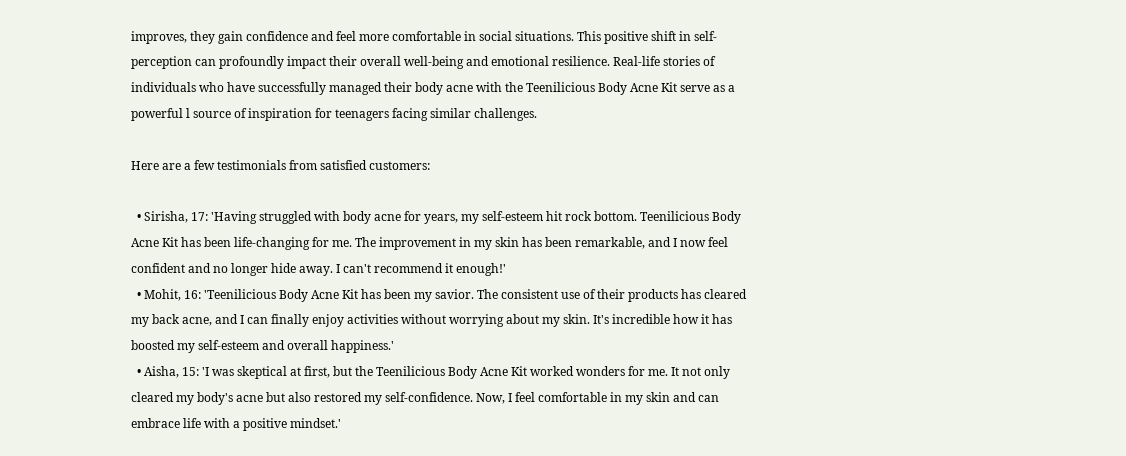improves, they gain confidence and feel more comfortable in social situations. This positive shift in self-perception can profoundly impact their overall well-being and emotional resilience. Real-life stories of individuals who have successfully managed their body acne with the Teenilicious Body Acne Kit serve as a powerful l source of inspiration for teenagers facing similar challenges.

Here are a few testimonials from satisfied customers:

  • Sirisha, 17: 'Having struggled with body acne for years, my self-esteem hit rock bottom. Teenilicious Body Acne Kit has been life-changing for me. The improvement in my skin has been remarkable, and I now feel confident and no longer hide away. I can't recommend it enough!'
  • Mohit, 16: 'Teenilicious Body Acne Kit has been my savior. The consistent use of their products has cleared my back acne, and I can finally enjoy activities without worrying about my skin. It's incredible how it has boosted my self-esteem and overall happiness.'
  • Aisha, 15: 'I was skeptical at first, but the Teenilicious Body Acne Kit worked wonders for me. It not only cleared my body's acne but also restored my self-confidence. Now, I feel comfortable in my skin and can embrace life with a positive mindset.'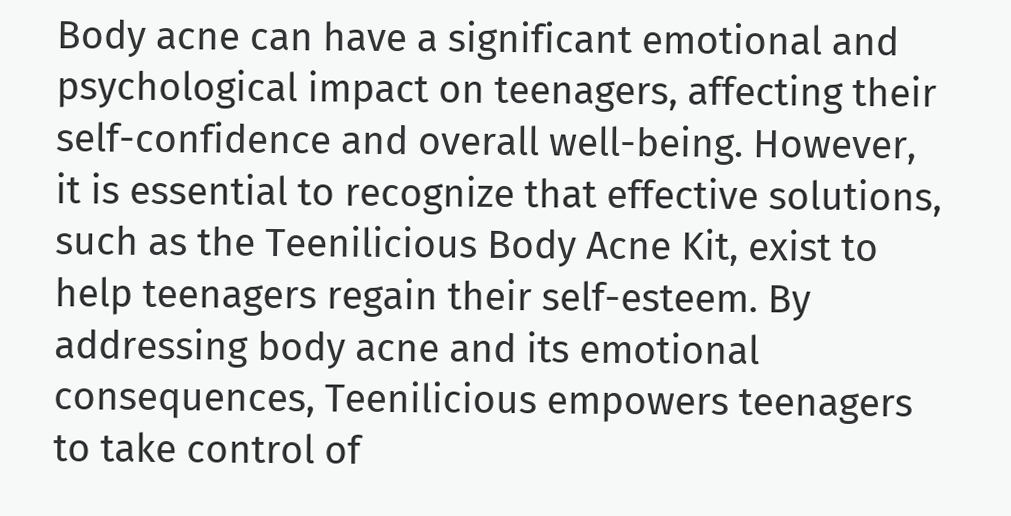Body acne can have a significant emotional and psychological impact on teenagers, affecting their self-confidence and overall well-being. However, it is essential to recognize that effective solutions, such as the Teenilicious Body Acne Kit, exist to help teenagers regain their self-esteem. By addressing body acne and its emotional consequences, Teenilicious empowers teenagers to take control of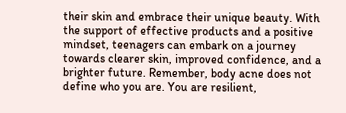their skin and embrace their unique beauty. With the support of effective products and a positive mindset, teenagers can embark on a journey towards clearer skin, improved confidence, and a brighter future. Remember, body acne does not define who you are. You are resilient,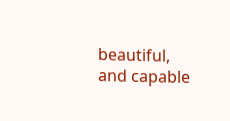beautiful, and capable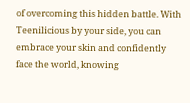of overcoming this hidden battle. With Teenilicious by your side, you can embrace your skin and confidently face the world, knowing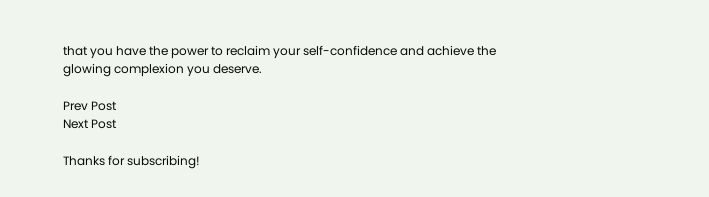that you have the power to reclaim your self-confidence and achieve the glowing complexion you deserve.

Prev Post
Next Post

Thanks for subscribing!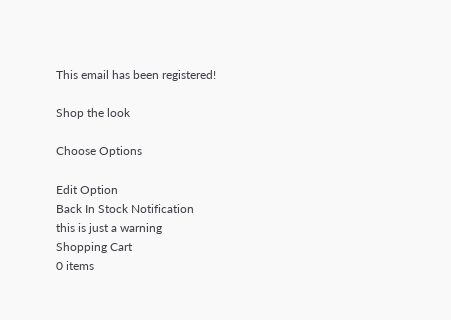This email has been registered!

Shop the look

Choose Options

Edit Option
Back In Stock Notification
this is just a warning
Shopping Cart
0 items